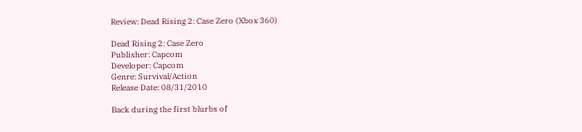Review: Dead Rising 2: Case Zero (Xbox 360)

Dead Rising 2: Case Zero
Publisher: Capcom
Developer: Capcom
Genre: Survival/Action
Release Date: 08/31/2010

Back during the first blurbs of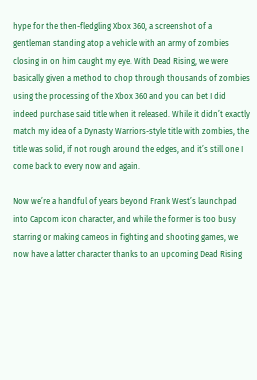hype for the then-fledgling Xbox 360, a screenshot of a gentleman standing atop a vehicle with an army of zombies closing in on him caught my eye. With Dead Rising, we were basically given a method to chop through thousands of zombies using the processing of the Xbox 360 and you can bet I did indeed purchase said title when it released. While it didn’t exactly match my idea of a Dynasty Warriors-style title with zombies, the title was solid, if not rough around the edges, and it’s still one I come back to every now and again.

Now we’re a handful of years beyond Frank West’s launchpad into Capcom icon character, and while the former is too busy starring or making cameos in fighting and shooting games, we now have a latter character thanks to an upcoming Dead Rising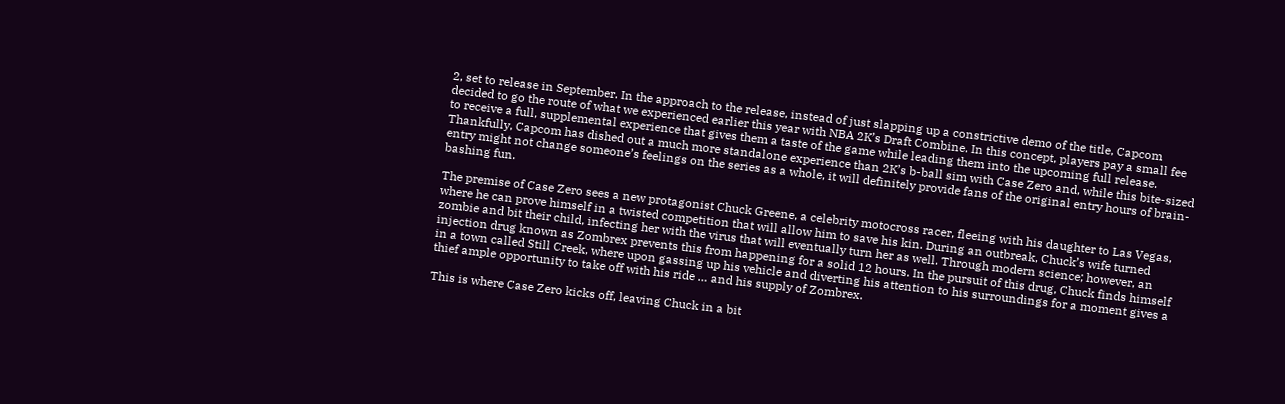2, set to release in September. In the approach to the release, instead of just slapping up a constrictive demo of the title, Capcom decided to go the route of what we experienced earlier this year with NBA 2K’s Draft Combine. In this concept, players pay a small fee to receive a full, supplemental experience that gives them a taste of the game while leading them into the upcoming full release. Thankfully, Capcom has dished out a much more standalone experience than 2K’s b-ball sim with Case Zero and, while this bite-sized entry might not change someone’s feelings on the series as a whole, it will definitely provide fans of the original entry hours of brain-bashing fun.

The premise of Case Zero sees a new protagonist Chuck Greene, a celebrity motocross racer, fleeing with his daughter to Las Vegas, where he can prove himself in a twisted competition that will allow him to save his kin. During an outbreak, Chuck’s wife turned zombie and bit their child, infecting her with the virus that will eventually turn her as well. Through modern science; however, an injection drug known as Zombrex prevents this from happening for a solid 12 hours. In the pursuit of this drug, Chuck finds himself in a town called Still Creek, where upon gassing up his vehicle and diverting his attention to his surroundings for a moment gives a thief ample opportunity to take off with his ride … and his supply of Zombrex.

This is where Case Zero kicks off, leaving Chuck in a bit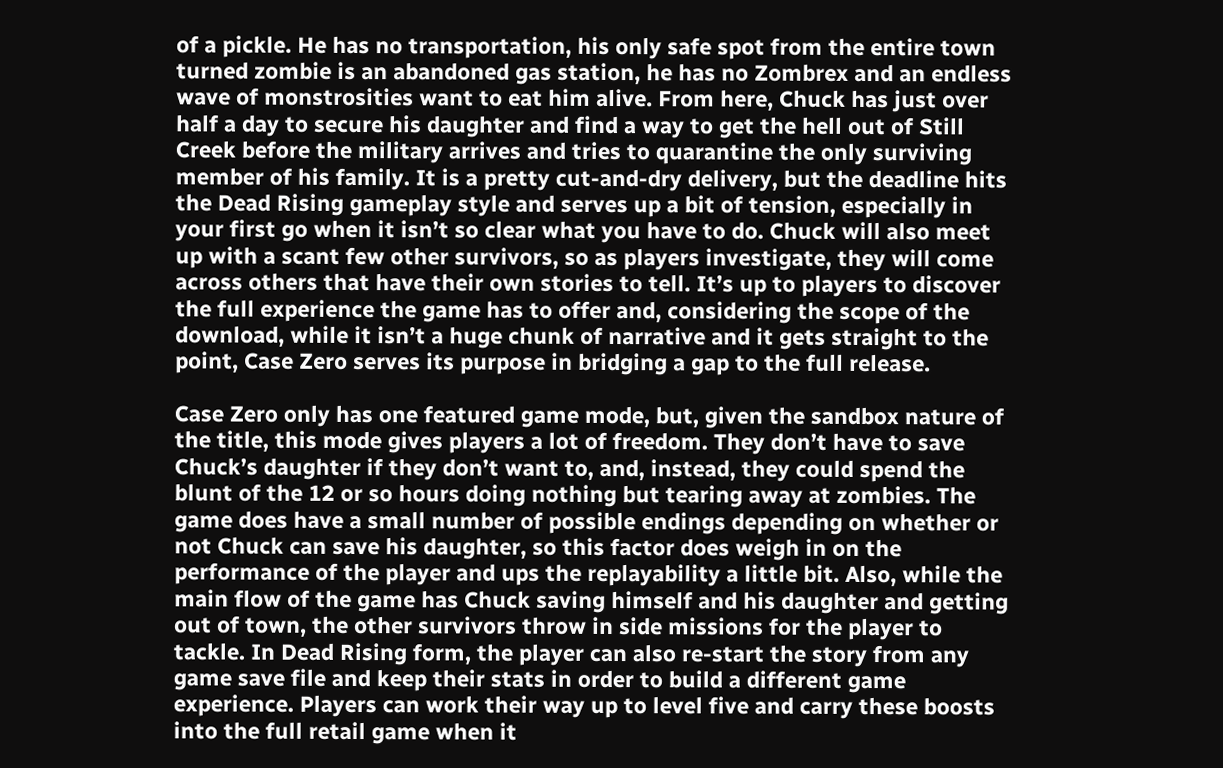of a pickle. He has no transportation, his only safe spot from the entire town turned zombie is an abandoned gas station, he has no Zombrex and an endless wave of monstrosities want to eat him alive. From here, Chuck has just over half a day to secure his daughter and find a way to get the hell out of Still Creek before the military arrives and tries to quarantine the only surviving member of his family. It is a pretty cut-and-dry delivery, but the deadline hits the Dead Rising gameplay style and serves up a bit of tension, especially in your first go when it isn’t so clear what you have to do. Chuck will also meet up with a scant few other survivors, so as players investigate, they will come across others that have their own stories to tell. It’s up to players to discover the full experience the game has to offer and, considering the scope of the download, while it isn’t a huge chunk of narrative and it gets straight to the point, Case Zero serves its purpose in bridging a gap to the full release.

Case Zero only has one featured game mode, but, given the sandbox nature of the title, this mode gives players a lot of freedom. They don’t have to save Chuck’s daughter if they don’t want to, and, instead, they could spend the blunt of the 12 or so hours doing nothing but tearing away at zombies. The game does have a small number of possible endings depending on whether or not Chuck can save his daughter, so this factor does weigh in on the performance of the player and ups the replayability a little bit. Also, while the main flow of the game has Chuck saving himself and his daughter and getting out of town, the other survivors throw in side missions for the player to tackle. In Dead Rising form, the player can also re-start the story from any game save file and keep their stats in order to build a different game experience. Players can work their way up to level five and carry these boosts into the full retail game when it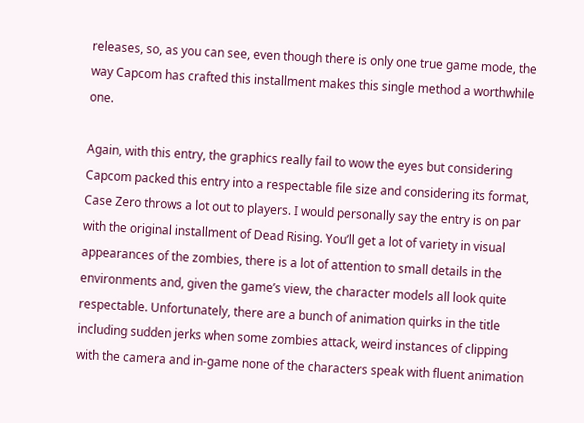releases, so, as you can see, even though there is only one true game mode, the way Capcom has crafted this installment makes this single method a worthwhile one.

Again, with this entry, the graphics really fail to wow the eyes but considering Capcom packed this entry into a respectable file size and considering its format, Case Zero throws a lot out to players. I would personally say the entry is on par with the original installment of Dead Rising. You’ll get a lot of variety in visual appearances of the zombies, there is a lot of attention to small details in the environments and, given the game’s view, the character models all look quite respectable. Unfortunately, there are a bunch of animation quirks in the title including sudden jerks when some zombies attack, weird instances of clipping with the camera and in-game none of the characters speak with fluent animation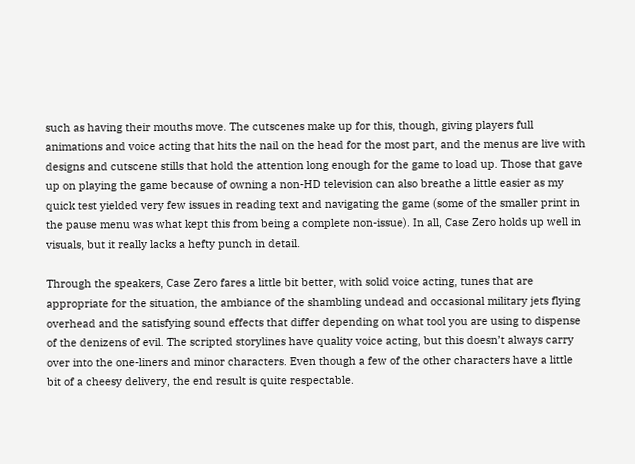such as having their mouths move. The cutscenes make up for this, though, giving players full animations and voice acting that hits the nail on the head for the most part, and the menus are live with designs and cutscene stills that hold the attention long enough for the game to load up. Those that gave up on playing the game because of owning a non-HD television can also breathe a little easier as my quick test yielded very few issues in reading text and navigating the game (some of the smaller print in the pause menu was what kept this from being a complete non-issue). In all, Case Zero holds up well in visuals, but it really lacks a hefty punch in detail.

Through the speakers, Case Zero fares a little bit better, with solid voice acting, tunes that are appropriate for the situation, the ambiance of the shambling undead and occasional military jets flying overhead and the satisfying sound effects that differ depending on what tool you are using to dispense of the denizens of evil. The scripted storylines have quality voice acting, but this doesn’t always carry over into the one-liners and minor characters. Even though a few of the other characters have a little bit of a cheesy delivery, the end result is quite respectable.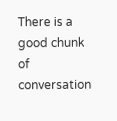There is a good chunk of conversation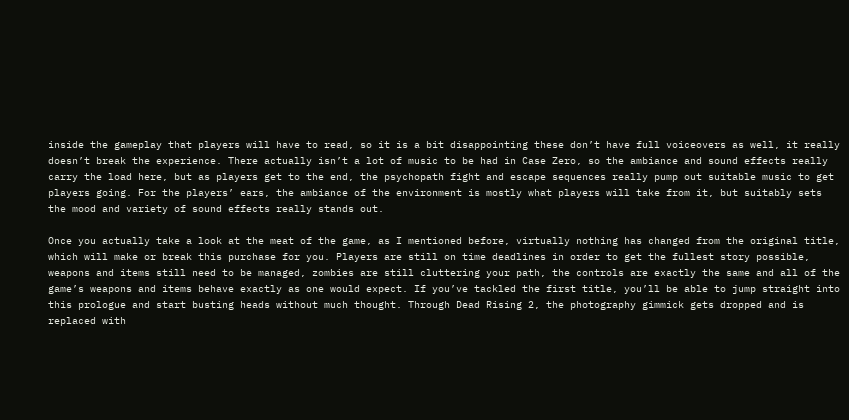inside the gameplay that players will have to read, so it is a bit disappointing these don’t have full voiceovers as well, it really doesn’t break the experience. There actually isn’t a lot of music to be had in Case Zero, so the ambiance and sound effects really carry the load here, but as players get to the end, the psychopath fight and escape sequences really pump out suitable music to get players going. For the players’ ears, the ambiance of the environment is mostly what players will take from it, but suitably sets the mood and variety of sound effects really stands out.

Once you actually take a look at the meat of the game, as I mentioned before, virtually nothing has changed from the original title, which will make or break this purchase for you. Players are still on time deadlines in order to get the fullest story possible, weapons and items still need to be managed, zombies are still cluttering your path, the controls are exactly the same and all of the game’s weapons and items behave exactly as one would expect. If you’ve tackled the first title, you’ll be able to jump straight into this prologue and start busting heads without much thought. Through Dead Rising 2, the photography gimmick gets dropped and is replaced with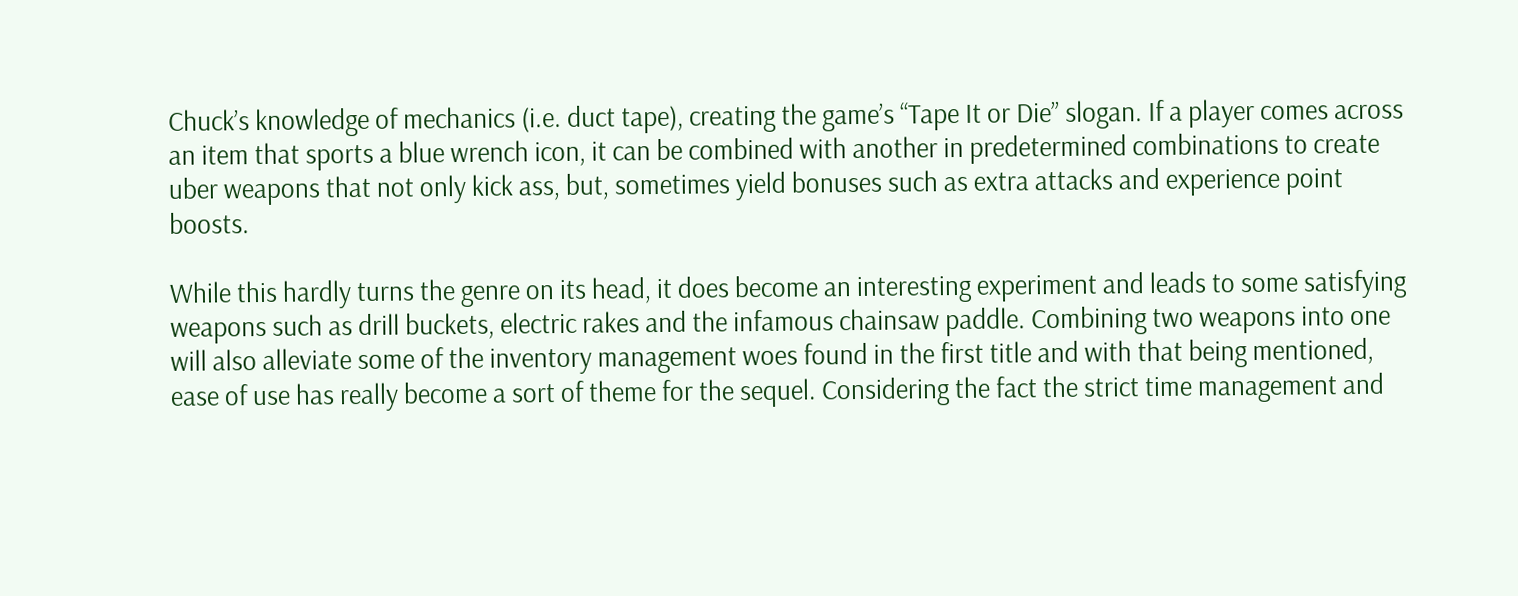Chuck’s knowledge of mechanics (i.e. duct tape), creating the game’s “Tape It or Die” slogan. If a player comes across an item that sports a blue wrench icon, it can be combined with another in predetermined combinations to create uber weapons that not only kick ass, but, sometimes yield bonuses such as extra attacks and experience point boosts.

While this hardly turns the genre on its head, it does become an interesting experiment and leads to some satisfying weapons such as drill buckets, electric rakes and the infamous chainsaw paddle. Combining two weapons into one will also alleviate some of the inventory management woes found in the first title and with that being mentioned, ease of use has really become a sort of theme for the sequel. Considering the fact the strict time management and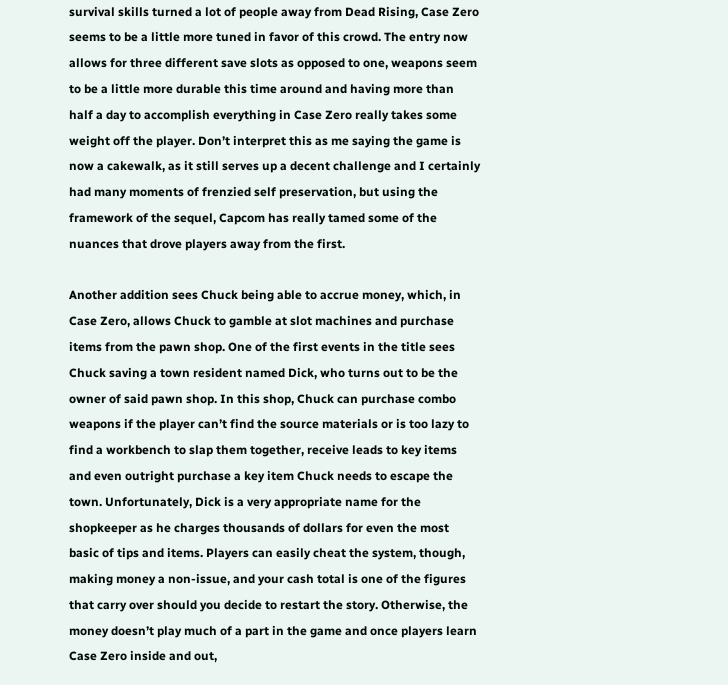survival skills turned a lot of people away from Dead Rising, Case Zero seems to be a little more tuned in favor of this crowd. The entry now allows for three different save slots as opposed to one, weapons seem to be a little more durable this time around and having more than half a day to accomplish everything in Case Zero really takes some weight off the player. Don’t interpret this as me saying the game is now a cakewalk, as it still serves up a decent challenge and I certainly had many moments of frenzied self preservation, but using the framework of the sequel, Capcom has really tamed some of the nuances that drove players away from the first.

Another addition sees Chuck being able to accrue money, which, in Case Zero, allows Chuck to gamble at slot machines and purchase items from the pawn shop. One of the first events in the title sees Chuck saving a town resident named Dick, who turns out to be the owner of said pawn shop. In this shop, Chuck can purchase combo weapons if the player can’t find the source materials or is too lazy to find a workbench to slap them together, receive leads to key items and even outright purchase a key item Chuck needs to escape the town. Unfortunately, Dick is a very appropriate name for the shopkeeper as he charges thousands of dollars for even the most basic of tips and items. Players can easily cheat the system, though, making money a non-issue, and your cash total is one of the figures that carry over should you decide to restart the story. Otherwise, the money doesn’t play much of a part in the game and once players learn Case Zero inside and out,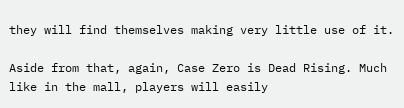they will find themselves making very little use of it.

Aside from that, again, Case Zero is Dead Rising. Much like in the mall, players will easily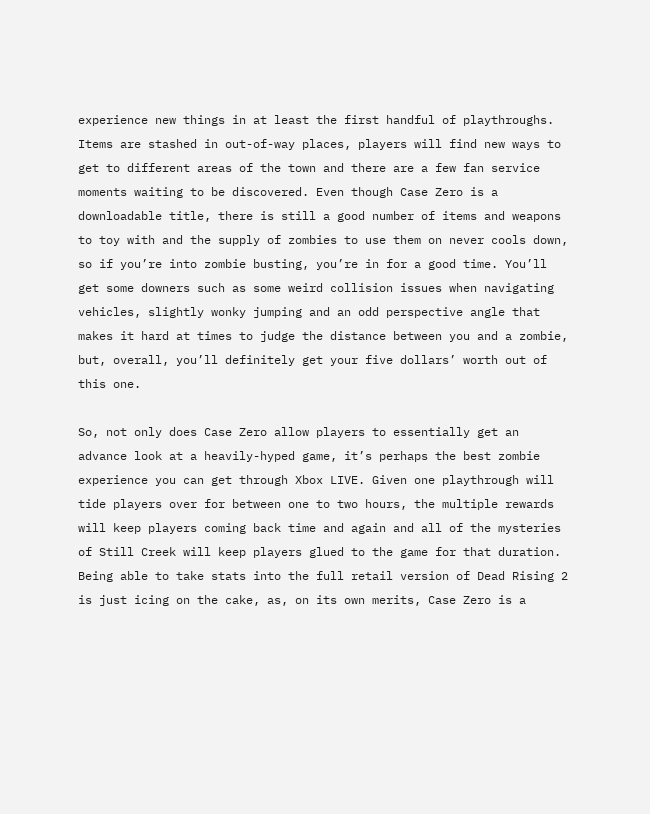experience new things in at least the first handful of playthroughs. Items are stashed in out-of-way places, players will find new ways to get to different areas of the town and there are a few fan service moments waiting to be discovered. Even though Case Zero is a downloadable title, there is still a good number of items and weapons to toy with and the supply of zombies to use them on never cools down, so if you’re into zombie busting, you’re in for a good time. You’ll get some downers such as some weird collision issues when navigating vehicles, slightly wonky jumping and an odd perspective angle that makes it hard at times to judge the distance between you and a zombie, but, overall, you’ll definitely get your five dollars’ worth out of this one.

So, not only does Case Zero allow players to essentially get an advance look at a heavily-hyped game, it’s perhaps the best zombie experience you can get through Xbox LIVE. Given one playthrough will tide players over for between one to two hours, the multiple rewards will keep players coming back time and again and all of the mysteries of Still Creek will keep players glued to the game for that duration. Being able to take stats into the full retail version of Dead Rising 2 is just icing on the cake, as, on its own merits, Case Zero is a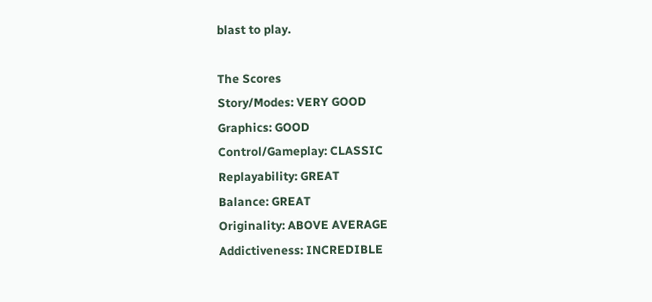blast to play.

The Scores
Story/Modes: VERY GOOD
Graphics: GOOD
Control/Gameplay: CLASSIC
Replayability: GREAT
Balance: GREAT
Originality: ABOVE AVERAGE
Addictiveness: INCREDIBLE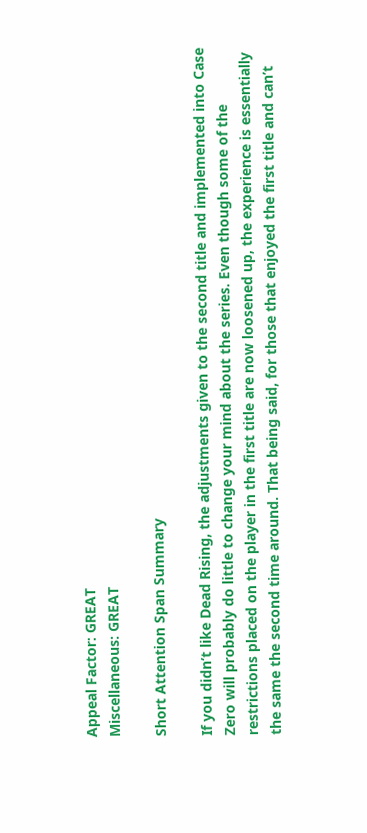Appeal Factor: GREAT
Miscellaneous: GREAT

Short Attention Span Summary

If you didn’t like Dead Rising, the adjustments given to the second title and implemented into Case Zero will probably do little to change your mind about the series. Even though some of the restrictions placed on the player in the first title are now loosened up, the experience is essentially the same the second time around. That being said, for those that enjoyed the first title and can’t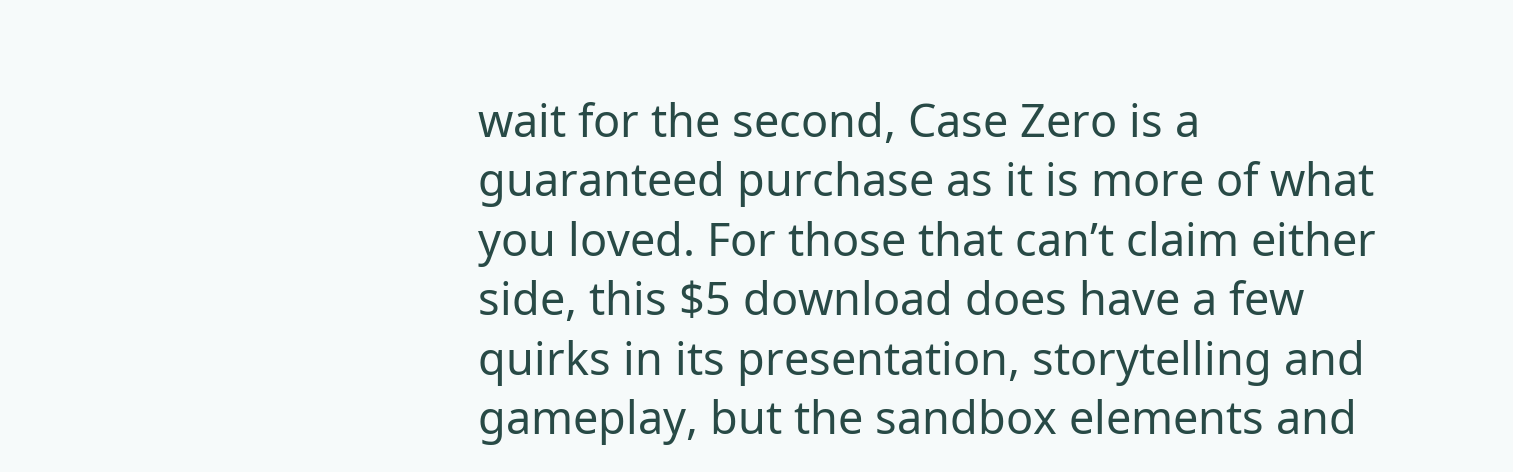wait for the second, Case Zero is a guaranteed purchase as it is more of what you loved. For those that can’t claim either side, this $5 download does have a few quirks in its presentation, storytelling and gameplay, but the sandbox elements and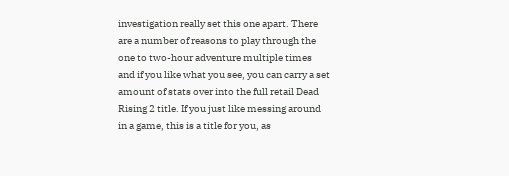investigation really set this one apart. There are a number of reasons to play through the one to two-hour adventure multiple times and if you like what you see, you can carry a set amount of stats over into the full retail Dead Rising 2 title. If you just like messing around in a game, this is a title for you, as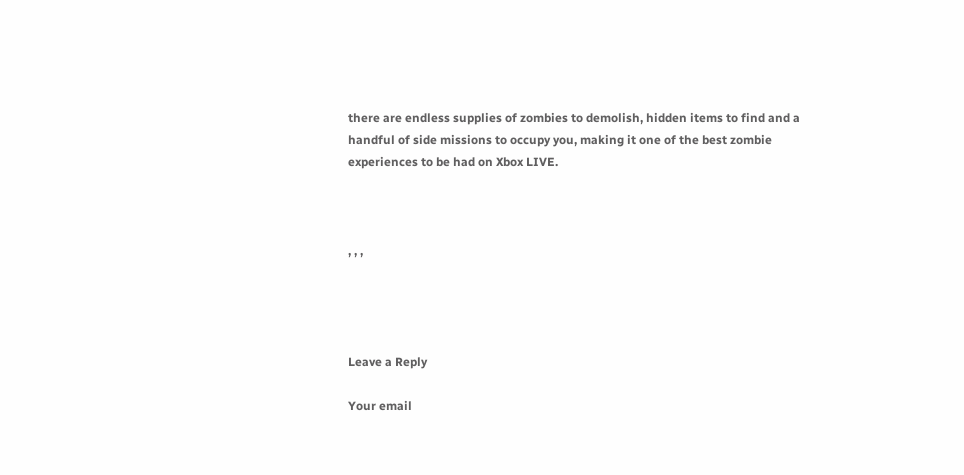there are endless supplies of zombies to demolish, hidden items to find and a handful of side missions to occupy you, making it one of the best zombie experiences to be had on Xbox LIVE.



, , ,




Leave a Reply

Your email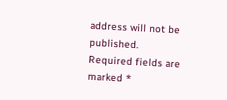address will not be published. Required fields are marked *